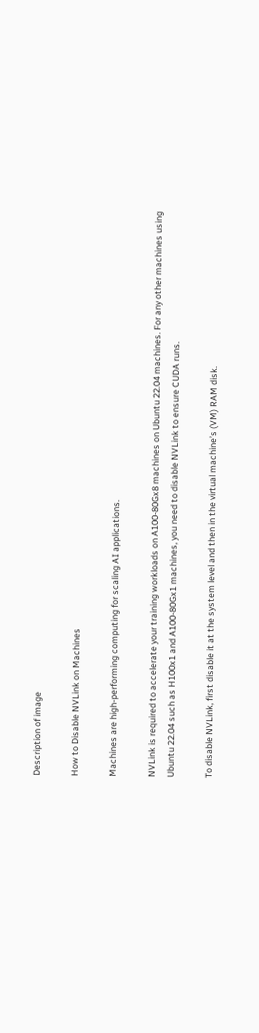Description of image

How to Disable NVLink on Machines

Machines are high-performing computing for scaling AI applications.

NVLink is required to accelerate your training workloads on A100-80Gx8 machines on Ubuntu 22.04 machines. For any other machines using Ubuntu 22.04 such as H100x1 and A100-80Gx1 machines, you need to disable NVLink to ensure CUDA runs.

To disable NVLink, first disable it at the system level and then in the virtual machine’s (VM) RAM disk.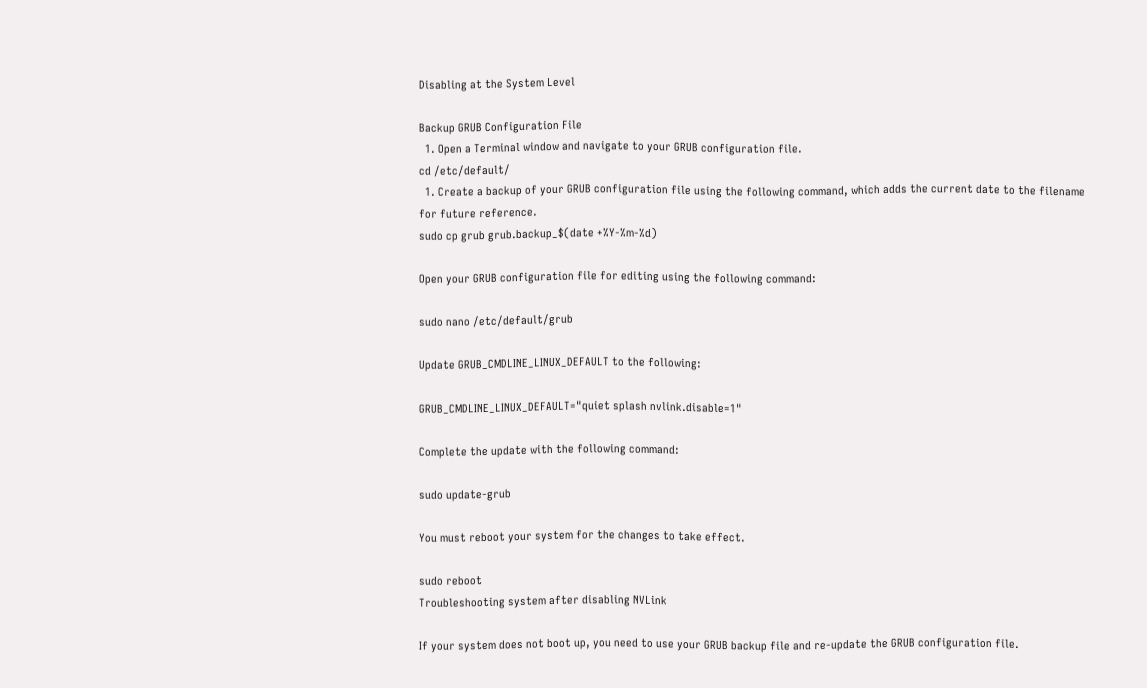Disabling at the System Level

Backup GRUB Configuration File
  1. Open a Terminal window and navigate to your GRUB configuration file.
cd /etc/default/
  1. Create a backup of your GRUB configuration file using the following command, which adds the current date to the filename for future reference.
sudo cp grub grub.backup_$(date +%Y-%m-%d)

Open your GRUB configuration file for editing using the following command:

sudo nano /etc/default/grub

Update GRUB_CMDLINE_LINUX_DEFAULT to the following:

GRUB_CMDLINE_LINUX_DEFAULT="quiet splash nvlink.disable=1"

Complete the update with the following command:

sudo update-grub

You must reboot your system for the changes to take effect.

sudo reboot
Troubleshooting system after disabling NVLink

If your system does not boot up, you need to use your GRUB backup file and re-update the GRUB configuration file.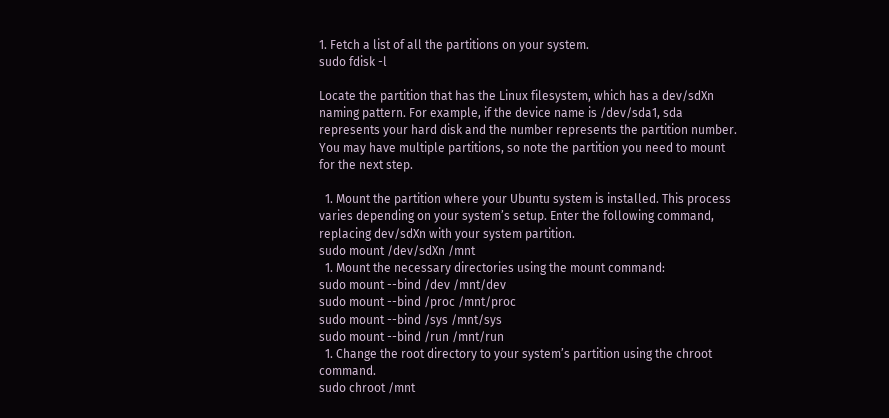1. Fetch a list of all the partitions on your system.
sudo fdisk -l

Locate the partition that has the Linux filesystem, which has a dev/sdXn naming pattern. For example, if the device name is /dev/sda1, sda represents your hard disk and the number represents the partition number. You may have multiple partitions, so note the partition you need to mount for the next step.

  1. Mount the partition where your Ubuntu system is installed. This process varies depending on your system’s setup. Enter the following command, replacing dev/sdXn with your system partition.
sudo mount /dev/sdXn /mnt
  1. Mount the necessary directories using the mount command:
sudo mount --bind /dev /mnt/dev
sudo mount --bind /proc /mnt/proc
sudo mount --bind /sys /mnt/sys
sudo mount --bind /run /mnt/run
  1. Change the root directory to your system’s partition using the chroot command.
sudo chroot /mnt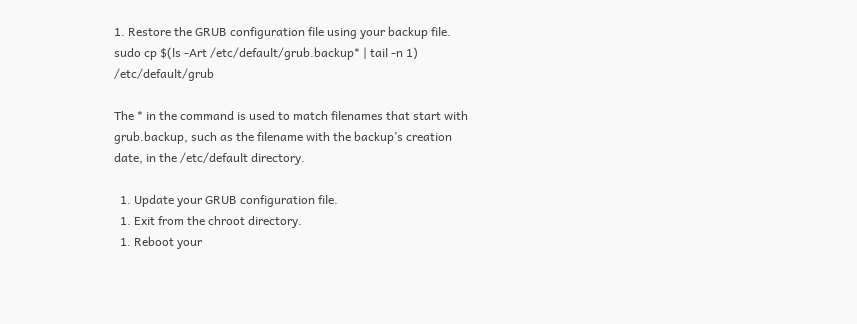1. Restore the GRUB configuration file using your backup file.
sudo cp $(ls -Art /etc/default/grub.backup* | tail -n 1) /etc/default/grub

The * in the command is used to match filenames that start with grub.backup, such as the filename with the backup’s creation date, in the /etc/default directory.

  1. Update your GRUB configuration file.
  1. Exit from the chroot directory.
  1. Reboot your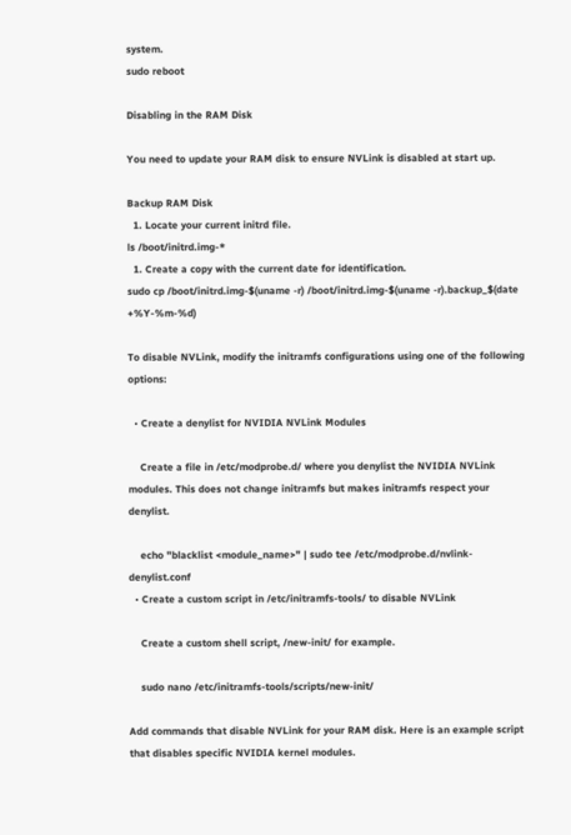system.
sudo reboot

Disabling in the RAM Disk

You need to update your RAM disk to ensure NVLink is disabled at start up.

Backup RAM Disk
  1. Locate your current initrd file.
ls /boot/initrd.img-*
  1. Create a copy with the current date for identification.
sudo cp /boot/initrd.img-$(uname -r) /boot/initrd.img-$(uname -r).backup_$(date +%Y-%m-%d)

To disable NVLink, modify the initramfs configurations using one of the following options:

  • Create a denylist for NVIDIA NVLink Modules

    Create a file in /etc/modprobe.d/ where you denylist the NVIDIA NVLink modules. This does not change initramfs but makes initramfs respect your denylist.

    echo "blacklist <module_name>" | sudo tee /etc/modprobe.d/nvlink-denylist.conf
  • Create a custom script in /etc/initramfs-tools/ to disable NVLink

    Create a custom shell script, /new-init/ for example.

    sudo nano /etc/initramfs-tools/scripts/new-init/

Add commands that disable NVLink for your RAM disk. Here is an example script that disables specific NVIDIA kernel modules.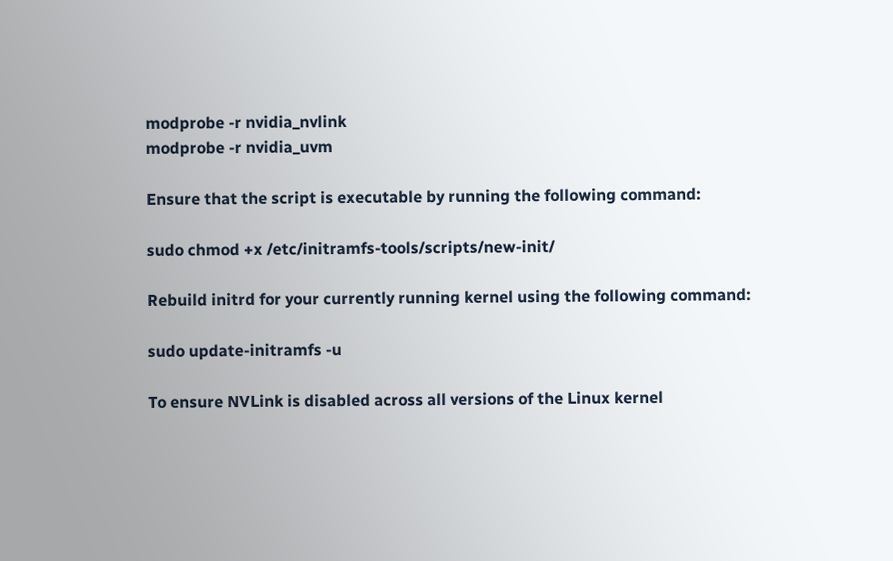modprobe -r nvidia_nvlink
modprobe -r nvidia_uvm

Ensure that the script is executable by running the following command:

sudo chmod +x /etc/initramfs-tools/scripts/new-init/

Rebuild initrd for your currently running kernel using the following command:

sudo update-initramfs -u

To ensure NVLink is disabled across all versions of the Linux kernel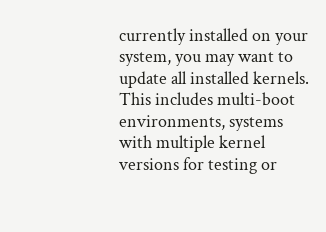currently installed on your system, you may want to update all installed kernels. This includes multi-boot environments, systems with multiple kernel versions for testing or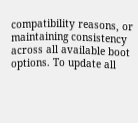compatibility reasons, or maintaining consistency across all available boot options. To update all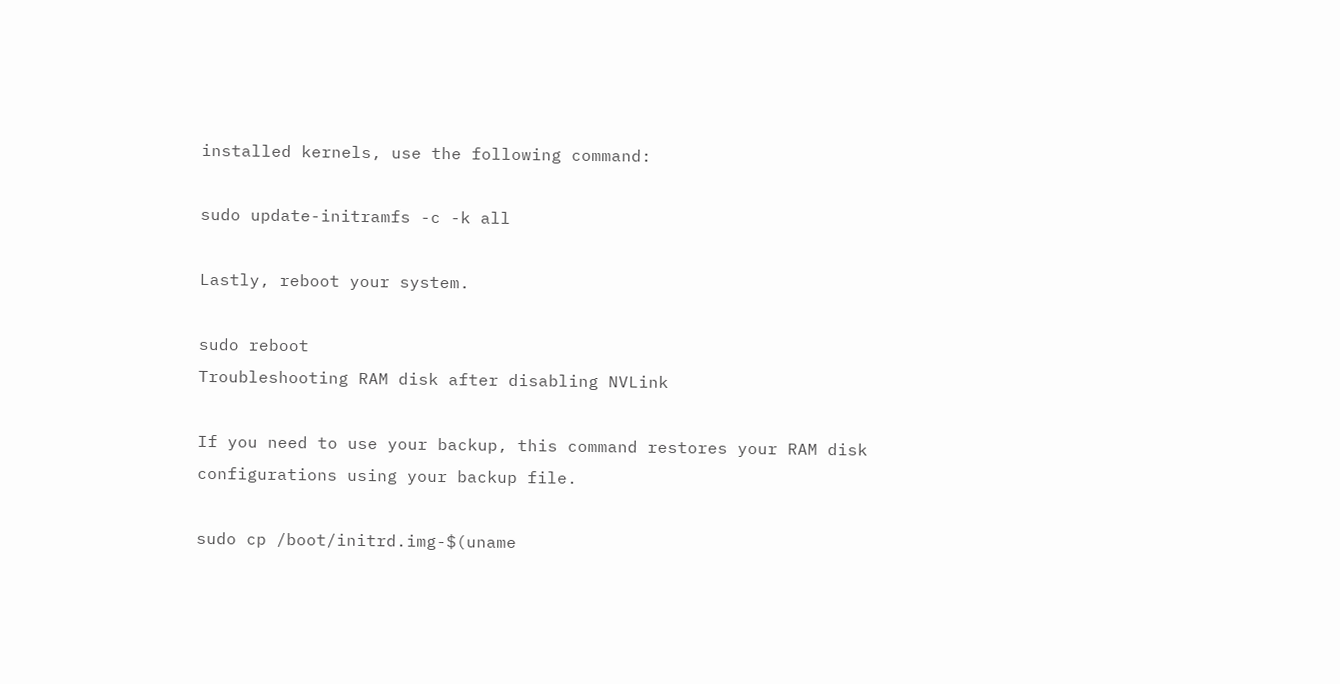installed kernels, use the following command:

sudo update-initramfs -c -k all

Lastly, reboot your system.

sudo reboot
Troubleshooting RAM disk after disabling NVLink

If you need to use your backup, this command restores your RAM disk configurations using your backup file.

sudo cp /boot/initrd.img-$(uname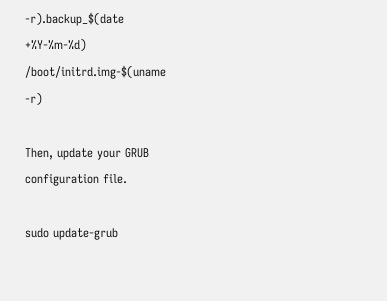-r).backup_$(date +%Y-%m-%d) /boot/initrd.img-$(uname -r)

Then, update your GRUB configuration file.

sudo update-grub